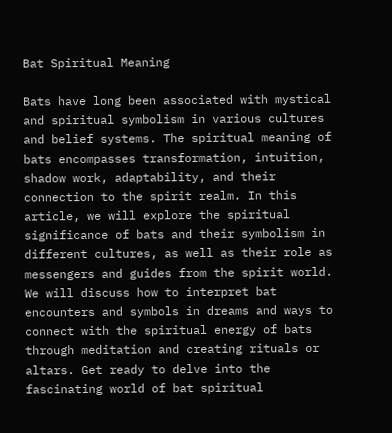Bat Spiritual Meaning

Bats have long been associated with mystical and spiritual symbolism in various cultures and belief systems. The spiritual meaning of bats encompasses transformation, intuition, shadow work, adaptability, and their connection to the spirit realm. In this article, we will explore the spiritual significance of bats and their symbolism in different cultures, as well as their role as messengers and guides from the spirit world. We will discuss how to interpret bat encounters and symbols in dreams and ways to connect with the spiritual energy of bats through meditation and creating rituals or altars. Get ready to delve into the fascinating world of bat spiritual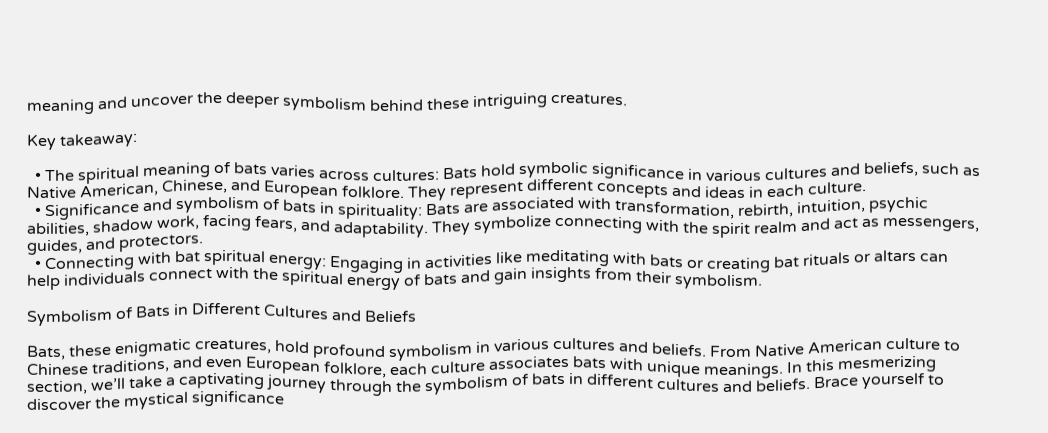meaning and uncover the deeper symbolism behind these intriguing creatures.

Key takeaway:

  • The spiritual meaning of bats varies across cultures: Bats hold symbolic significance in various cultures and beliefs, such as Native American, Chinese, and European folklore. They represent different concepts and ideas in each culture.
  • Significance and symbolism of bats in spirituality: Bats are associated with transformation, rebirth, intuition, psychic abilities, shadow work, facing fears, and adaptability. They symbolize connecting with the spirit realm and act as messengers, guides, and protectors.
  • Connecting with bat spiritual energy: Engaging in activities like meditating with bats or creating bat rituals or altars can help individuals connect with the spiritual energy of bats and gain insights from their symbolism.

Symbolism of Bats in Different Cultures and Beliefs

Bats, these enigmatic creatures, hold profound symbolism in various cultures and beliefs. From Native American culture to Chinese traditions, and even European folklore, each culture associates bats with unique meanings. In this mesmerizing section, we’ll take a captivating journey through the symbolism of bats in different cultures and beliefs. Brace yourself to discover the mystical significance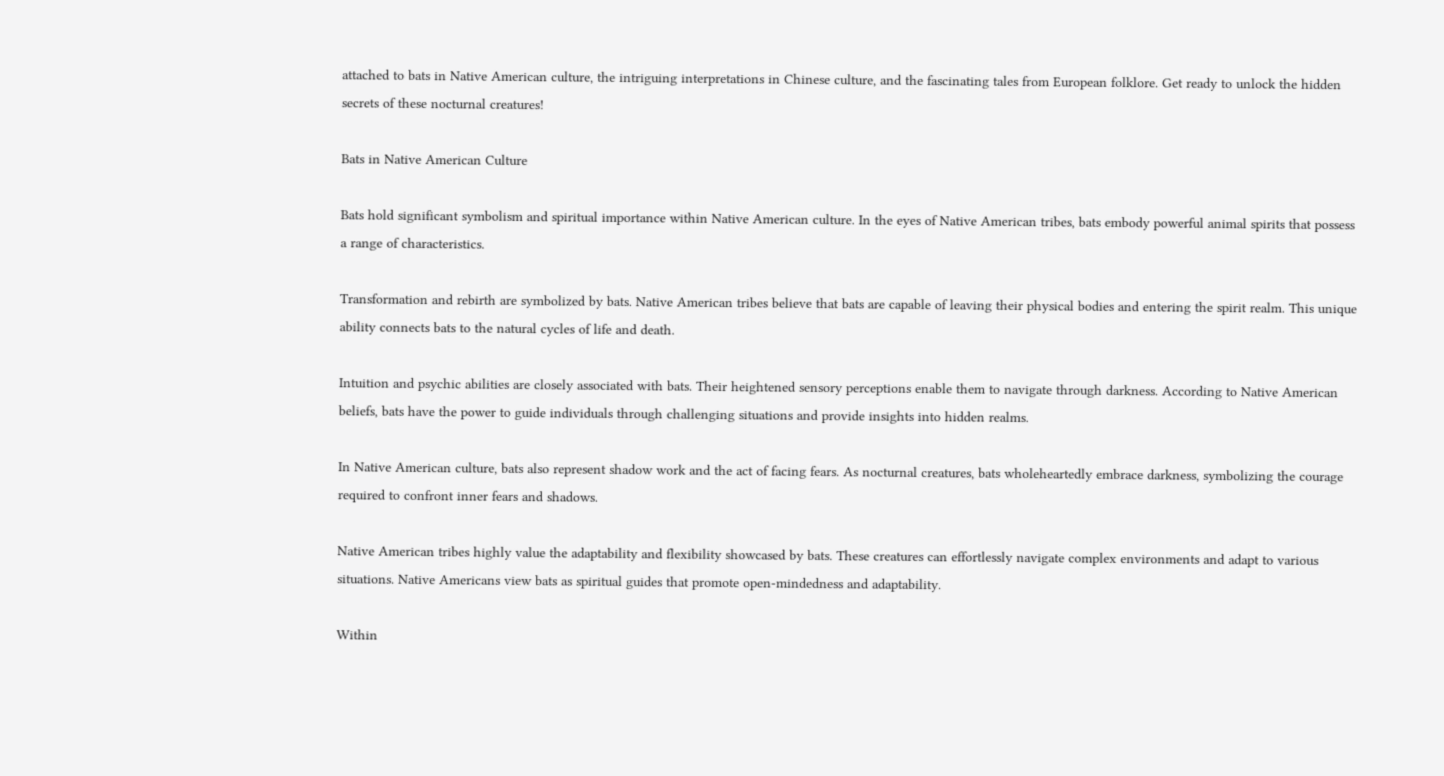attached to bats in Native American culture, the intriguing interpretations in Chinese culture, and the fascinating tales from European folklore. Get ready to unlock the hidden secrets of these nocturnal creatures!

Bats in Native American Culture

Bats hold significant symbolism and spiritual importance within Native American culture. In the eyes of Native American tribes, bats embody powerful animal spirits that possess a range of characteristics.

Transformation and rebirth are symbolized by bats. Native American tribes believe that bats are capable of leaving their physical bodies and entering the spirit realm. This unique ability connects bats to the natural cycles of life and death.

Intuition and psychic abilities are closely associated with bats. Their heightened sensory perceptions enable them to navigate through darkness. According to Native American beliefs, bats have the power to guide individuals through challenging situations and provide insights into hidden realms.

In Native American culture, bats also represent shadow work and the act of facing fears. As nocturnal creatures, bats wholeheartedly embrace darkness, symbolizing the courage required to confront inner fears and shadows.

Native American tribes highly value the adaptability and flexibility showcased by bats. These creatures can effortlessly navigate complex environments and adapt to various situations. Native Americans view bats as spiritual guides that promote open-mindedness and adaptability.

Within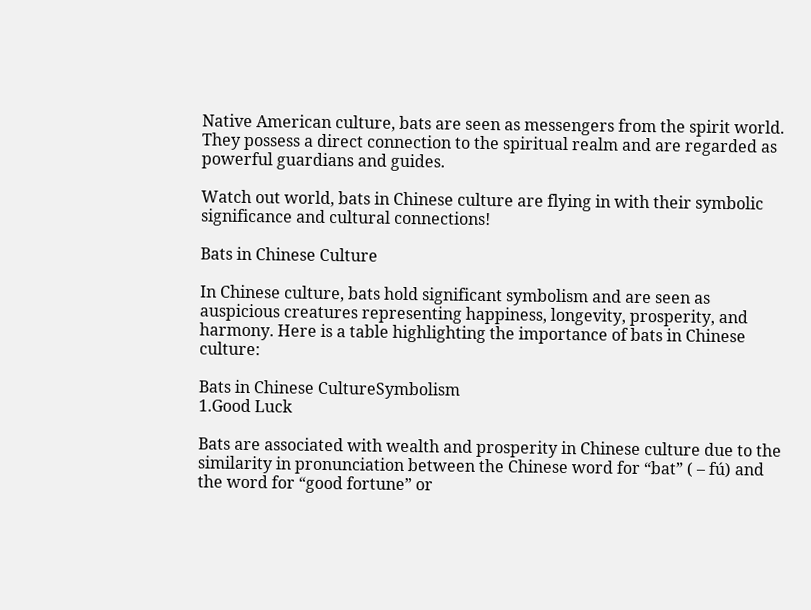Native American culture, bats are seen as messengers from the spirit world. They possess a direct connection to the spiritual realm and are regarded as powerful guardians and guides.

Watch out world, bats in Chinese culture are flying in with their symbolic significance and cultural connections!

Bats in Chinese Culture

In Chinese culture, bats hold significant symbolism and are seen as auspicious creatures representing happiness, longevity, prosperity, and harmony. Here is a table highlighting the importance of bats in Chinese culture:

Bats in Chinese CultureSymbolism
1.Good Luck

Bats are associated with wealth and prosperity in Chinese culture due to the similarity in pronunciation between the Chinese word for “bat” ( – fú) and the word for “good fortune” or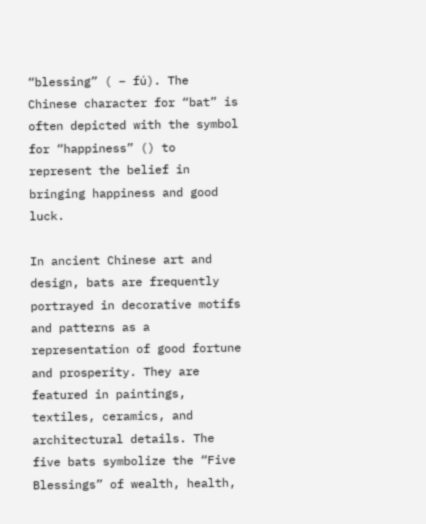“blessing” ( – fú). The Chinese character for “bat” is often depicted with the symbol for “happiness” () to represent the belief in bringing happiness and good luck.

In ancient Chinese art and design, bats are frequently portrayed in decorative motifs and patterns as a representation of good fortune and prosperity. They are featured in paintings, textiles, ceramics, and architectural details. The five bats symbolize the “Five Blessings” of wealth, health,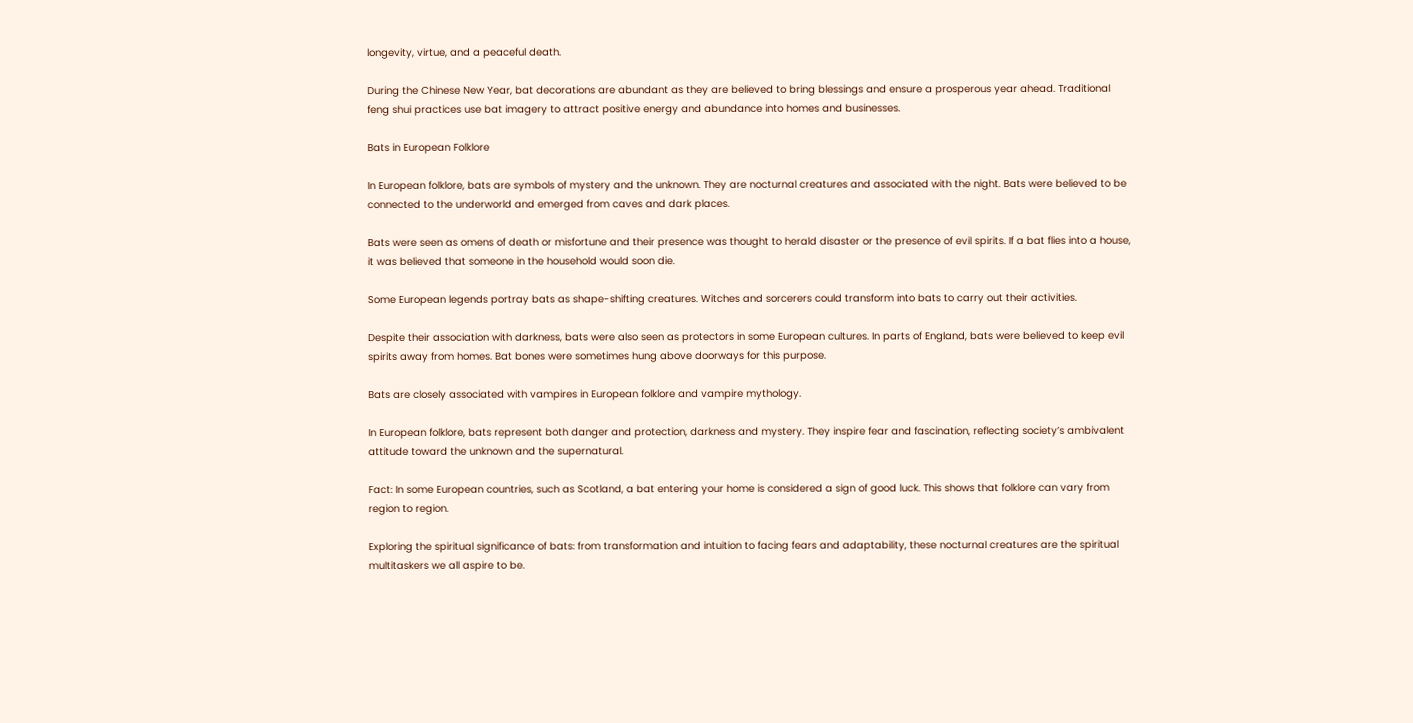longevity, virtue, and a peaceful death.

During the Chinese New Year, bat decorations are abundant as they are believed to bring blessings and ensure a prosperous year ahead. Traditional feng shui practices use bat imagery to attract positive energy and abundance into homes and businesses.

Bats in European Folklore

In European folklore, bats are symbols of mystery and the unknown. They are nocturnal creatures and associated with the night. Bats were believed to be connected to the underworld and emerged from caves and dark places.

Bats were seen as omens of death or misfortune and their presence was thought to herald disaster or the presence of evil spirits. If a bat flies into a house, it was believed that someone in the household would soon die.

Some European legends portray bats as shape-shifting creatures. Witches and sorcerers could transform into bats to carry out their activities.

Despite their association with darkness, bats were also seen as protectors in some European cultures. In parts of England, bats were believed to keep evil spirits away from homes. Bat bones were sometimes hung above doorways for this purpose.

Bats are closely associated with vampires in European folklore and vampire mythology.

In European folklore, bats represent both danger and protection, darkness and mystery. They inspire fear and fascination, reflecting society’s ambivalent attitude toward the unknown and the supernatural.

Fact: In some European countries, such as Scotland, a bat entering your home is considered a sign of good luck. This shows that folklore can vary from region to region.

Exploring the spiritual significance of bats: from transformation and intuition to facing fears and adaptability, these nocturnal creatures are the spiritual multitaskers we all aspire to be.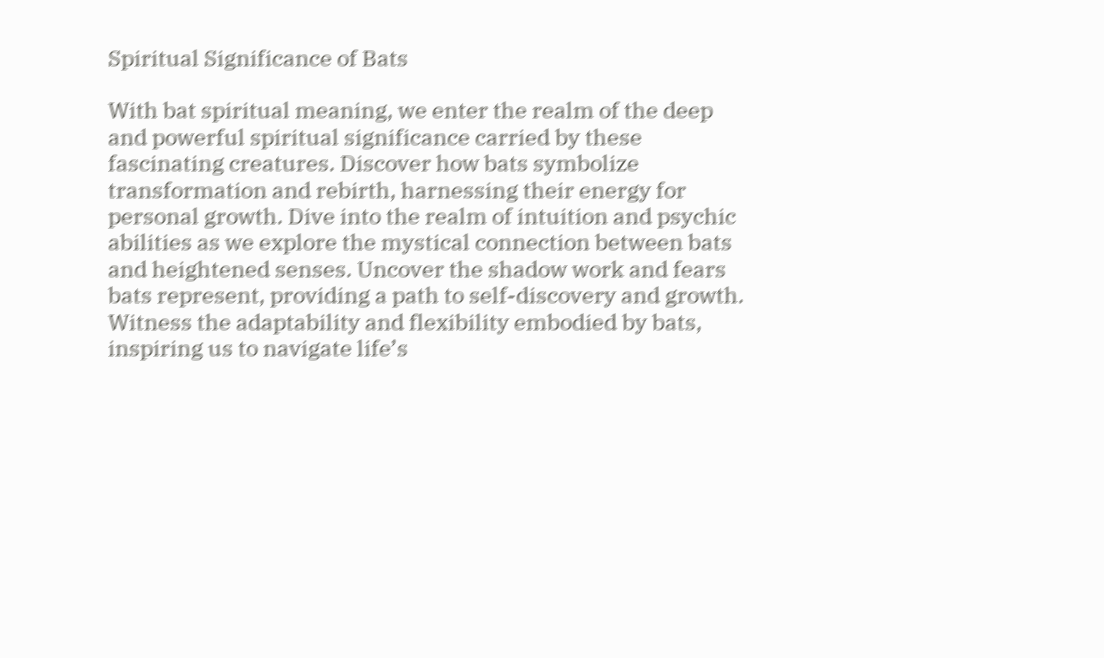Spiritual Significance of Bats

With bat spiritual meaning, we enter the realm of the deep and powerful spiritual significance carried by these fascinating creatures. Discover how bats symbolize transformation and rebirth, harnessing their energy for personal growth. Dive into the realm of intuition and psychic abilities as we explore the mystical connection between bats and heightened senses. Uncover the shadow work and fears bats represent, providing a path to self-discovery and growth. Witness the adaptability and flexibility embodied by bats, inspiring us to navigate life’s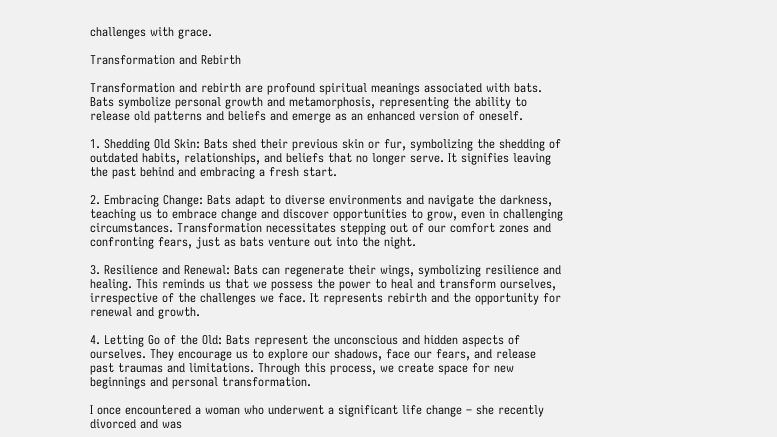challenges with grace.

Transformation and Rebirth

Transformation and rebirth are profound spiritual meanings associated with bats. Bats symbolize personal growth and metamorphosis, representing the ability to release old patterns and beliefs and emerge as an enhanced version of oneself.

1. Shedding Old Skin: Bats shed their previous skin or fur, symbolizing the shedding of outdated habits, relationships, and beliefs that no longer serve. It signifies leaving the past behind and embracing a fresh start.

2. Embracing Change: Bats adapt to diverse environments and navigate the darkness, teaching us to embrace change and discover opportunities to grow, even in challenging circumstances. Transformation necessitates stepping out of our comfort zones and confronting fears, just as bats venture out into the night.

3. Resilience and Renewal: Bats can regenerate their wings, symbolizing resilience and healing. This reminds us that we possess the power to heal and transform ourselves, irrespective of the challenges we face. It represents rebirth and the opportunity for renewal and growth.

4. Letting Go of the Old: Bats represent the unconscious and hidden aspects of ourselves. They encourage us to explore our shadows, face our fears, and release past traumas and limitations. Through this process, we create space for new beginnings and personal transformation.

I once encountered a woman who underwent a significant life change – she recently divorced and was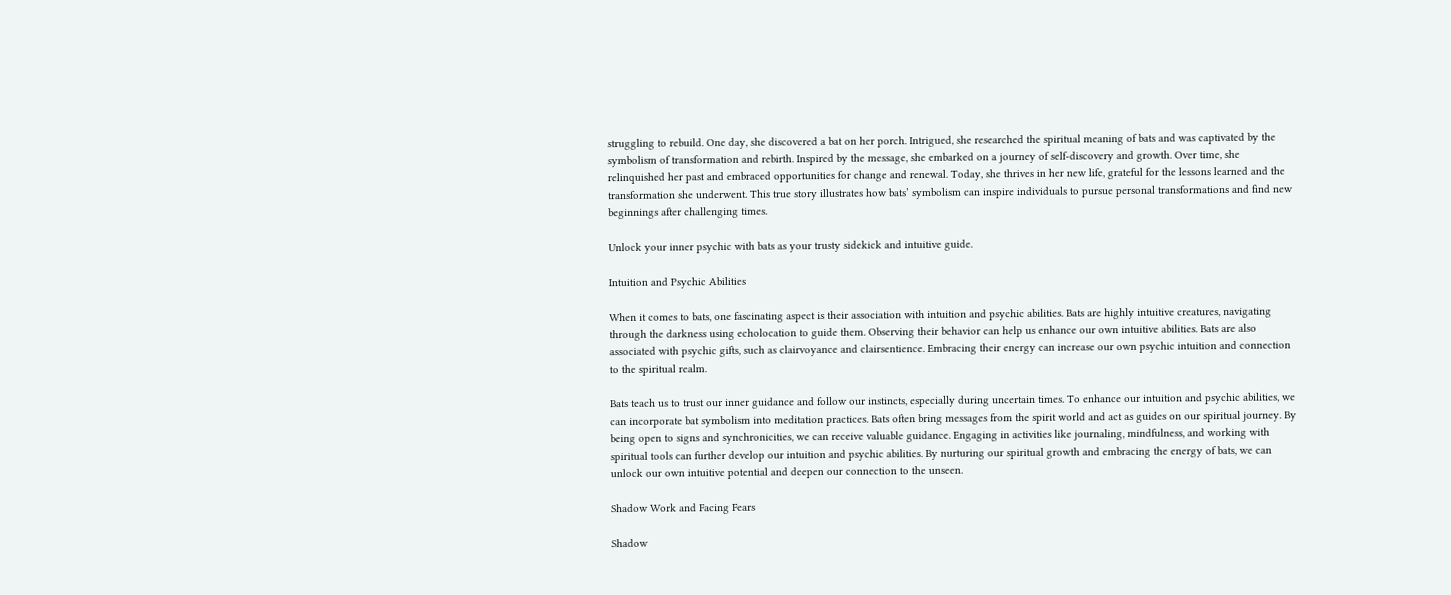struggling to rebuild. One day, she discovered a bat on her porch. Intrigued, she researched the spiritual meaning of bats and was captivated by the symbolism of transformation and rebirth. Inspired by the message, she embarked on a journey of self-discovery and growth. Over time, she relinquished her past and embraced opportunities for change and renewal. Today, she thrives in her new life, grateful for the lessons learned and the transformation she underwent. This true story illustrates how bats’ symbolism can inspire individuals to pursue personal transformations and find new beginnings after challenging times.

Unlock your inner psychic with bats as your trusty sidekick and intuitive guide.

Intuition and Psychic Abilities

When it comes to bats, one fascinating aspect is their association with intuition and psychic abilities. Bats are highly intuitive creatures, navigating through the darkness using echolocation to guide them. Observing their behavior can help us enhance our own intuitive abilities. Bats are also associated with psychic gifts, such as clairvoyance and clairsentience. Embracing their energy can increase our own psychic intuition and connection to the spiritual realm.

Bats teach us to trust our inner guidance and follow our instincts, especially during uncertain times. To enhance our intuition and psychic abilities, we can incorporate bat symbolism into meditation practices. Bats often bring messages from the spirit world and act as guides on our spiritual journey. By being open to signs and synchronicities, we can receive valuable guidance. Engaging in activities like journaling, mindfulness, and working with spiritual tools can further develop our intuition and psychic abilities. By nurturing our spiritual growth and embracing the energy of bats, we can unlock our own intuitive potential and deepen our connection to the unseen.

Shadow Work and Facing Fears

Shadow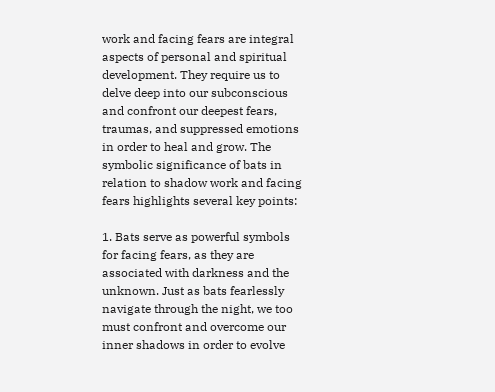work and facing fears are integral aspects of personal and spiritual development. They require us to delve deep into our subconscious and confront our deepest fears, traumas, and suppressed emotions in order to heal and grow. The symbolic significance of bats in relation to shadow work and facing fears highlights several key points:

1. Bats serve as powerful symbols for facing fears, as they are associated with darkness and the unknown. Just as bats fearlessly navigate through the night, we too must confront and overcome our inner shadows in order to evolve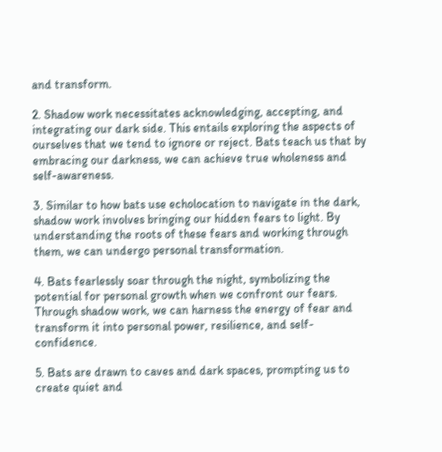and transform.

2. Shadow work necessitates acknowledging, accepting, and integrating our dark side. This entails exploring the aspects of ourselves that we tend to ignore or reject. Bats teach us that by embracing our darkness, we can achieve true wholeness and self-awareness.

3. Similar to how bats use echolocation to navigate in the dark, shadow work involves bringing our hidden fears to light. By understanding the roots of these fears and working through them, we can undergo personal transformation.

4. Bats fearlessly soar through the night, symbolizing the potential for personal growth when we confront our fears. Through shadow work, we can harness the energy of fear and transform it into personal power, resilience, and self-confidence.

5. Bats are drawn to caves and dark spaces, prompting us to create quiet and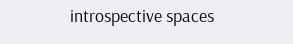introspective spaces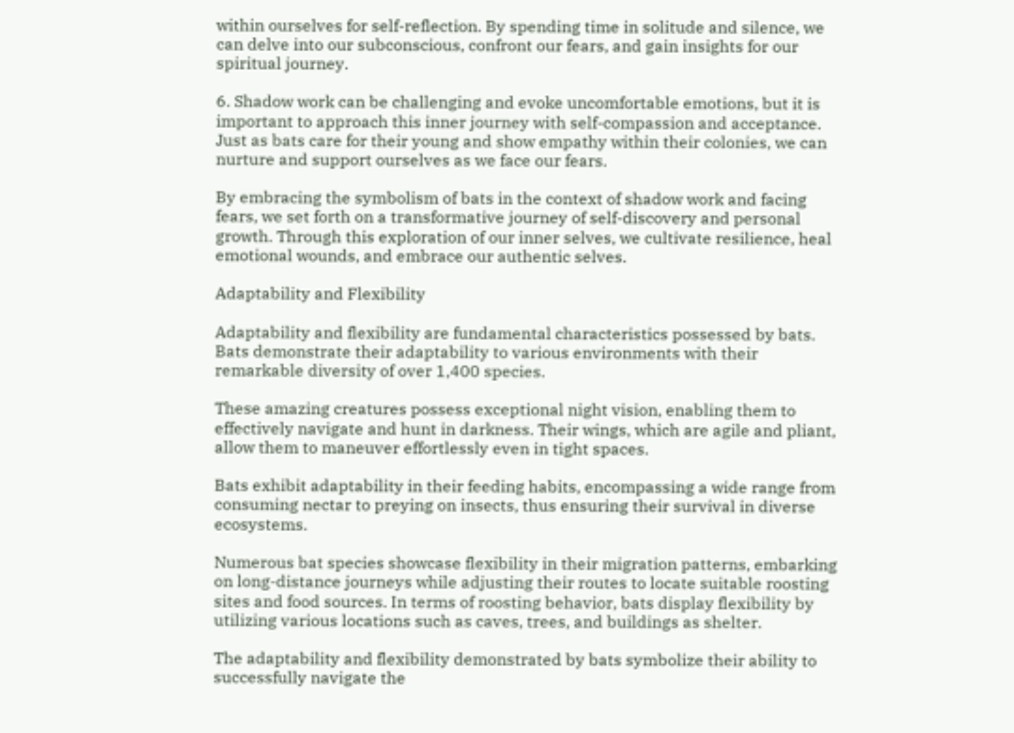within ourselves for self-reflection. By spending time in solitude and silence, we can delve into our subconscious, confront our fears, and gain insights for our spiritual journey.

6. Shadow work can be challenging and evoke uncomfortable emotions, but it is important to approach this inner journey with self-compassion and acceptance. Just as bats care for their young and show empathy within their colonies, we can nurture and support ourselves as we face our fears.

By embracing the symbolism of bats in the context of shadow work and facing fears, we set forth on a transformative journey of self-discovery and personal growth. Through this exploration of our inner selves, we cultivate resilience, heal emotional wounds, and embrace our authentic selves.

Adaptability and Flexibility

Adaptability and flexibility are fundamental characteristics possessed by bats. Bats demonstrate their adaptability to various environments with their remarkable diversity of over 1,400 species.

These amazing creatures possess exceptional night vision, enabling them to effectively navigate and hunt in darkness. Their wings, which are agile and pliant, allow them to maneuver effortlessly even in tight spaces.

Bats exhibit adaptability in their feeding habits, encompassing a wide range from consuming nectar to preying on insects, thus ensuring their survival in diverse ecosystems.

Numerous bat species showcase flexibility in their migration patterns, embarking on long-distance journeys while adjusting their routes to locate suitable roosting sites and food sources. In terms of roosting behavior, bats display flexibility by utilizing various locations such as caves, trees, and buildings as shelter.

The adaptability and flexibility demonstrated by bats symbolize their ability to successfully navigate the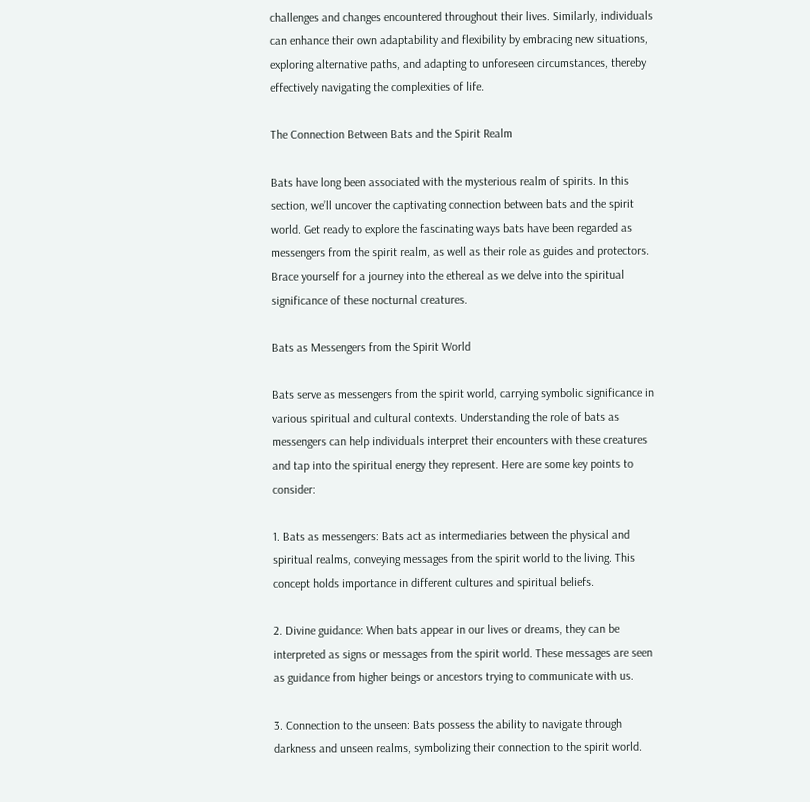challenges and changes encountered throughout their lives. Similarly, individuals can enhance their own adaptability and flexibility by embracing new situations, exploring alternative paths, and adapting to unforeseen circumstances, thereby effectively navigating the complexities of life.

The Connection Between Bats and the Spirit Realm

Bats have long been associated with the mysterious realm of spirits. In this section, we’ll uncover the captivating connection between bats and the spirit world. Get ready to explore the fascinating ways bats have been regarded as messengers from the spirit realm, as well as their role as guides and protectors. Brace yourself for a journey into the ethereal as we delve into the spiritual significance of these nocturnal creatures.

Bats as Messengers from the Spirit World

Bats serve as messengers from the spirit world, carrying symbolic significance in various spiritual and cultural contexts. Understanding the role of bats as messengers can help individuals interpret their encounters with these creatures and tap into the spiritual energy they represent. Here are some key points to consider:

1. Bats as messengers: Bats act as intermediaries between the physical and spiritual realms, conveying messages from the spirit world to the living. This concept holds importance in different cultures and spiritual beliefs.

2. Divine guidance: When bats appear in our lives or dreams, they can be interpreted as signs or messages from the spirit world. These messages are seen as guidance from higher beings or ancestors trying to communicate with us.

3. Connection to the unseen: Bats possess the ability to navigate through darkness and unseen realms, symbolizing their connection to the spirit world.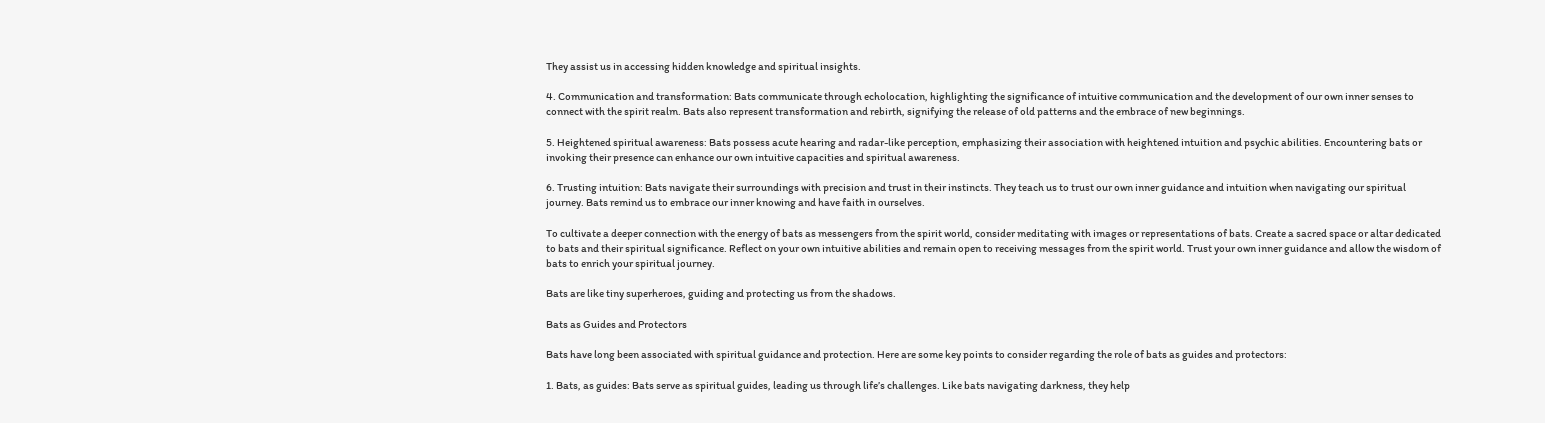They assist us in accessing hidden knowledge and spiritual insights.

4. Communication and transformation: Bats communicate through echolocation, highlighting the significance of intuitive communication and the development of our own inner senses to connect with the spirit realm. Bats also represent transformation and rebirth, signifying the release of old patterns and the embrace of new beginnings.

5. Heightened spiritual awareness: Bats possess acute hearing and radar-like perception, emphasizing their association with heightened intuition and psychic abilities. Encountering bats or invoking their presence can enhance our own intuitive capacities and spiritual awareness.

6. Trusting intuition: Bats navigate their surroundings with precision and trust in their instincts. They teach us to trust our own inner guidance and intuition when navigating our spiritual journey. Bats remind us to embrace our inner knowing and have faith in ourselves.

To cultivate a deeper connection with the energy of bats as messengers from the spirit world, consider meditating with images or representations of bats. Create a sacred space or altar dedicated to bats and their spiritual significance. Reflect on your own intuitive abilities and remain open to receiving messages from the spirit world. Trust your own inner guidance and allow the wisdom of bats to enrich your spiritual journey.

Bats are like tiny superheroes, guiding and protecting us from the shadows.

Bats as Guides and Protectors

Bats have long been associated with spiritual guidance and protection. Here are some key points to consider regarding the role of bats as guides and protectors:

1. Bats, as guides: Bats serve as spiritual guides, leading us through life’s challenges. Like bats navigating darkness, they help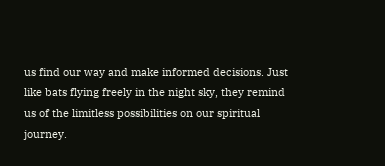us find our way and make informed decisions. Just like bats flying freely in the night sky, they remind us of the limitless possibilities on our spiritual journey.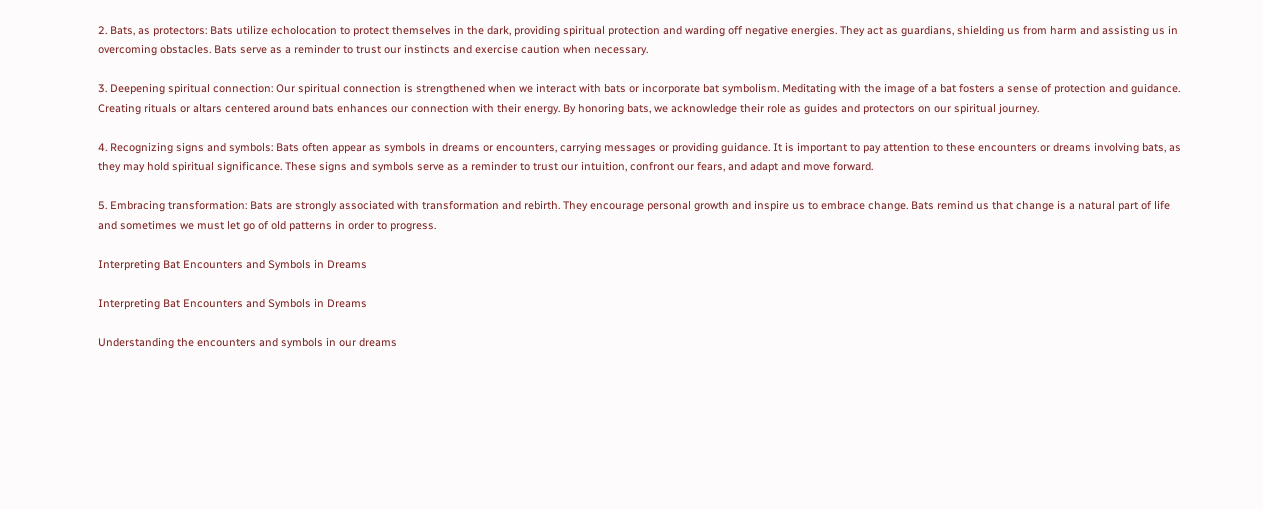2. Bats, as protectors: Bats utilize echolocation to protect themselves in the dark, providing spiritual protection and warding off negative energies. They act as guardians, shielding us from harm and assisting us in overcoming obstacles. Bats serve as a reminder to trust our instincts and exercise caution when necessary.

3. Deepening spiritual connection: Our spiritual connection is strengthened when we interact with bats or incorporate bat symbolism. Meditating with the image of a bat fosters a sense of protection and guidance. Creating rituals or altars centered around bats enhances our connection with their energy. By honoring bats, we acknowledge their role as guides and protectors on our spiritual journey.

4. Recognizing signs and symbols: Bats often appear as symbols in dreams or encounters, carrying messages or providing guidance. It is important to pay attention to these encounters or dreams involving bats, as they may hold spiritual significance. These signs and symbols serve as a reminder to trust our intuition, confront our fears, and adapt and move forward.

5. Embracing transformation: Bats are strongly associated with transformation and rebirth. They encourage personal growth and inspire us to embrace change. Bats remind us that change is a natural part of life and sometimes we must let go of old patterns in order to progress.

Interpreting Bat Encounters and Symbols in Dreams

Interpreting Bat Encounters and Symbols in Dreams

Understanding the encounters and symbols in our dreams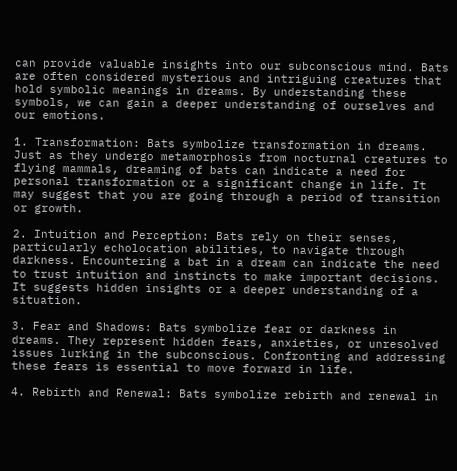can provide valuable insights into our subconscious mind. Bats are often considered mysterious and intriguing creatures that hold symbolic meanings in dreams. By understanding these symbols, we can gain a deeper understanding of ourselves and our emotions.

1. Transformation: Bats symbolize transformation in dreams. Just as they undergo metamorphosis from nocturnal creatures to flying mammals, dreaming of bats can indicate a need for personal transformation or a significant change in life. It may suggest that you are going through a period of transition or growth.

2. Intuition and Perception: Bats rely on their senses, particularly echolocation abilities, to navigate through darkness. Encountering a bat in a dream can indicate the need to trust intuition and instincts to make important decisions. It suggests hidden insights or a deeper understanding of a situation.

3. Fear and Shadows: Bats symbolize fear or darkness in dreams. They represent hidden fears, anxieties, or unresolved issues lurking in the subconscious. Confronting and addressing these fears is essential to move forward in life.

4. Rebirth and Renewal: Bats symbolize rebirth and renewal in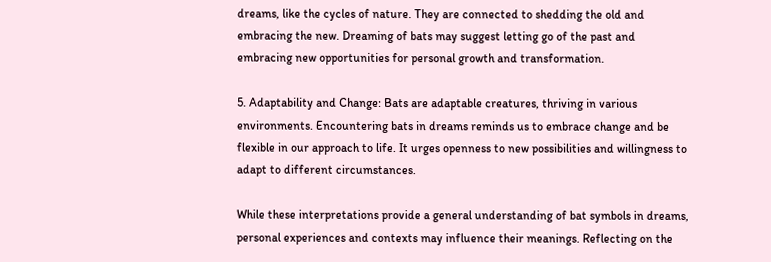dreams, like the cycles of nature. They are connected to shedding the old and embracing the new. Dreaming of bats may suggest letting go of the past and embracing new opportunities for personal growth and transformation.

5. Adaptability and Change: Bats are adaptable creatures, thriving in various environments. Encountering bats in dreams reminds us to embrace change and be flexible in our approach to life. It urges openness to new possibilities and willingness to adapt to different circumstances.

While these interpretations provide a general understanding of bat symbols in dreams, personal experiences and contexts may influence their meanings. Reflecting on the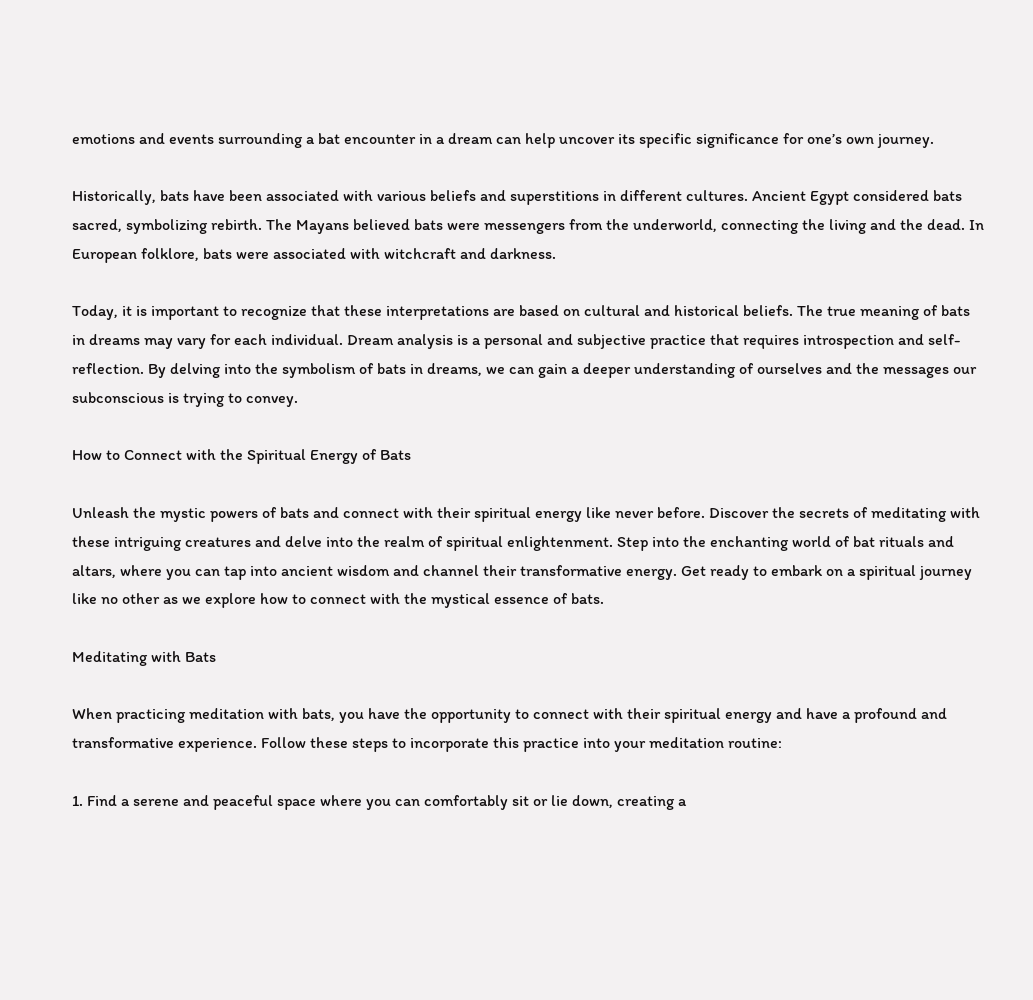emotions and events surrounding a bat encounter in a dream can help uncover its specific significance for one’s own journey.

Historically, bats have been associated with various beliefs and superstitions in different cultures. Ancient Egypt considered bats sacred, symbolizing rebirth. The Mayans believed bats were messengers from the underworld, connecting the living and the dead. In European folklore, bats were associated with witchcraft and darkness.

Today, it is important to recognize that these interpretations are based on cultural and historical beliefs. The true meaning of bats in dreams may vary for each individual. Dream analysis is a personal and subjective practice that requires introspection and self-reflection. By delving into the symbolism of bats in dreams, we can gain a deeper understanding of ourselves and the messages our subconscious is trying to convey.

How to Connect with the Spiritual Energy of Bats

Unleash the mystic powers of bats and connect with their spiritual energy like never before. Discover the secrets of meditating with these intriguing creatures and delve into the realm of spiritual enlightenment. Step into the enchanting world of bat rituals and altars, where you can tap into ancient wisdom and channel their transformative energy. Get ready to embark on a spiritual journey like no other as we explore how to connect with the mystical essence of bats.

Meditating with Bats

When practicing meditation with bats, you have the opportunity to connect with their spiritual energy and have a profound and transformative experience. Follow these steps to incorporate this practice into your meditation routine:

1. Find a serene and peaceful space where you can comfortably sit or lie down, creating a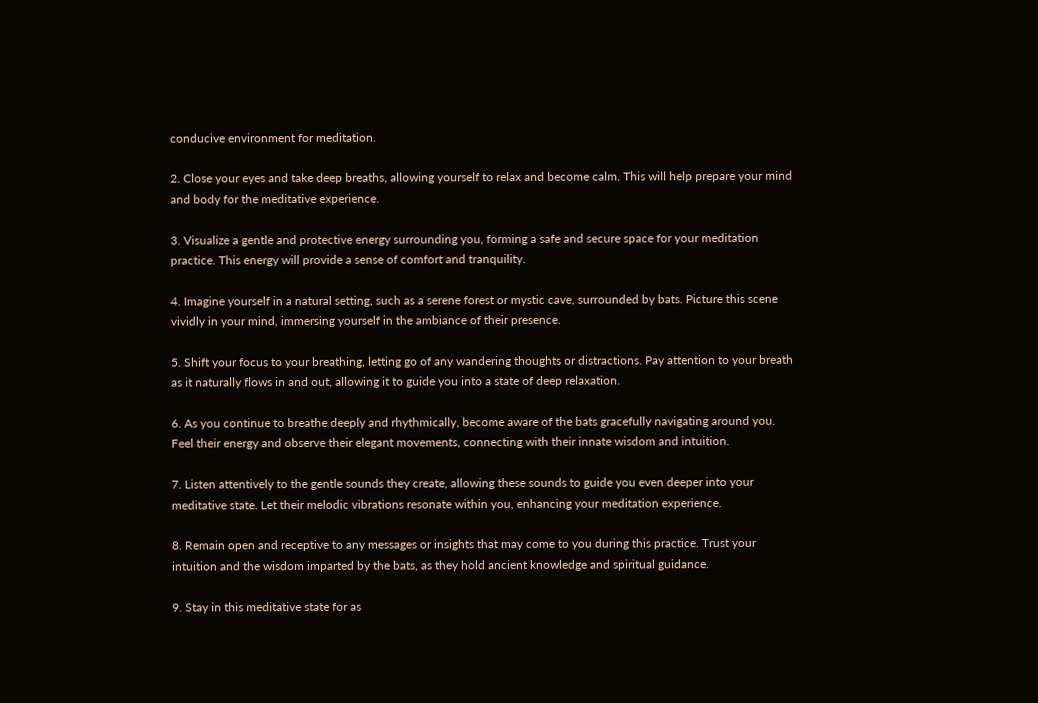conducive environment for meditation.

2. Close your eyes and take deep breaths, allowing yourself to relax and become calm. This will help prepare your mind and body for the meditative experience.

3. Visualize a gentle and protective energy surrounding you, forming a safe and secure space for your meditation practice. This energy will provide a sense of comfort and tranquility.

4. Imagine yourself in a natural setting, such as a serene forest or mystic cave, surrounded by bats. Picture this scene vividly in your mind, immersing yourself in the ambiance of their presence.

5. Shift your focus to your breathing, letting go of any wandering thoughts or distractions. Pay attention to your breath as it naturally flows in and out, allowing it to guide you into a state of deep relaxation.

6. As you continue to breathe deeply and rhythmically, become aware of the bats gracefully navigating around you. Feel their energy and observe their elegant movements, connecting with their innate wisdom and intuition.

7. Listen attentively to the gentle sounds they create, allowing these sounds to guide you even deeper into your meditative state. Let their melodic vibrations resonate within you, enhancing your meditation experience.

8. Remain open and receptive to any messages or insights that may come to you during this practice. Trust your intuition and the wisdom imparted by the bats, as they hold ancient knowledge and spiritual guidance.

9. Stay in this meditative state for as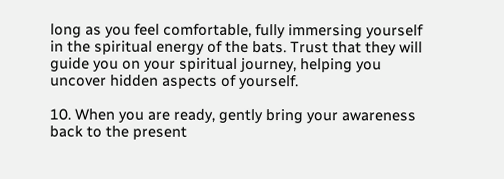long as you feel comfortable, fully immersing yourself in the spiritual energy of the bats. Trust that they will guide you on your spiritual journey, helping you uncover hidden aspects of yourself.

10. When you are ready, gently bring your awareness back to the present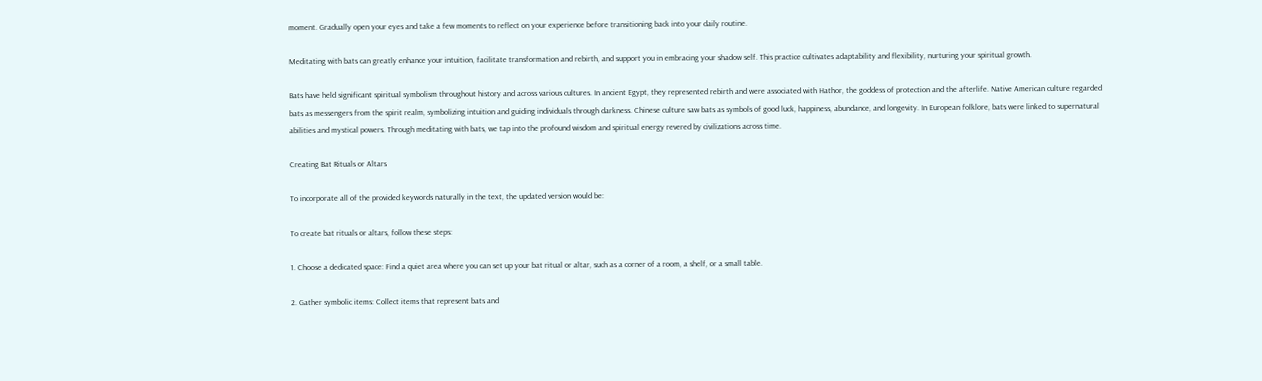moment. Gradually open your eyes and take a few moments to reflect on your experience before transitioning back into your daily routine.

Meditating with bats can greatly enhance your intuition, facilitate transformation and rebirth, and support you in embracing your shadow self. This practice cultivates adaptability and flexibility, nurturing your spiritual growth.

Bats have held significant spiritual symbolism throughout history and across various cultures. In ancient Egypt, they represented rebirth and were associated with Hathor, the goddess of protection and the afterlife. Native American culture regarded bats as messengers from the spirit realm, symbolizing intuition and guiding individuals through darkness. Chinese culture saw bats as symbols of good luck, happiness, abundance, and longevity. In European folklore, bats were linked to supernatural abilities and mystical powers. Through meditating with bats, we tap into the profound wisdom and spiritual energy revered by civilizations across time.

Creating Bat Rituals or Altars

To incorporate all of the provided keywords naturally in the text, the updated version would be:

To create bat rituals or altars, follow these steps:

1. Choose a dedicated space: Find a quiet area where you can set up your bat ritual or altar, such as a corner of a room, a shelf, or a small table.

2. Gather symbolic items: Collect items that represent bats and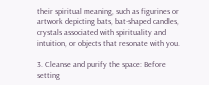their spiritual meaning, such as figurines or artwork depicting bats, bat-shaped candles, crystals associated with spirituality and intuition, or objects that resonate with you.

3. Cleanse and purify the space: Before setting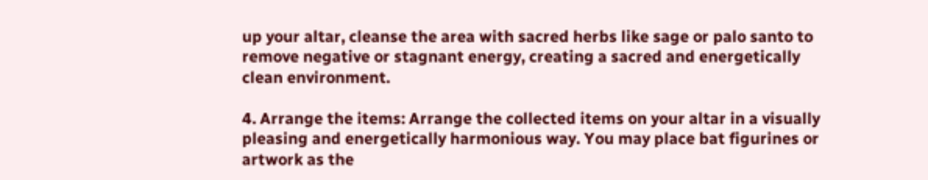up your altar, cleanse the area with sacred herbs like sage or palo santo to remove negative or stagnant energy, creating a sacred and energetically clean environment.

4. Arrange the items: Arrange the collected items on your altar in a visually pleasing and energetically harmonious way. You may place bat figurines or artwork as the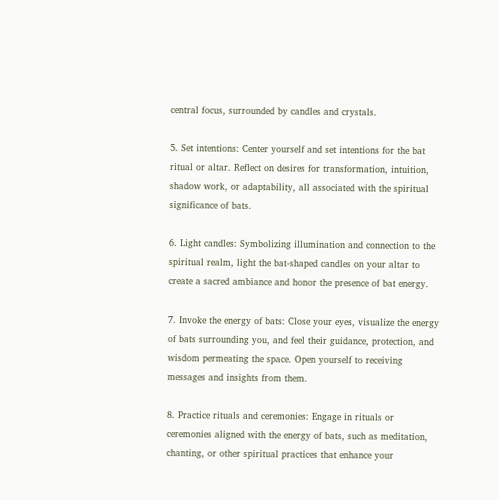central focus, surrounded by candles and crystals.

5. Set intentions: Center yourself and set intentions for the bat ritual or altar. Reflect on desires for transformation, intuition, shadow work, or adaptability, all associated with the spiritual significance of bats.

6. Light candles: Symbolizing illumination and connection to the spiritual realm, light the bat-shaped candles on your altar to create a sacred ambiance and honor the presence of bat energy.

7. Invoke the energy of bats: Close your eyes, visualize the energy of bats surrounding you, and feel their guidance, protection, and wisdom permeating the space. Open yourself to receiving messages and insights from them.

8. Practice rituals and ceremonies: Engage in rituals or ceremonies aligned with the energy of bats, such as meditation, chanting, or other spiritual practices that enhance your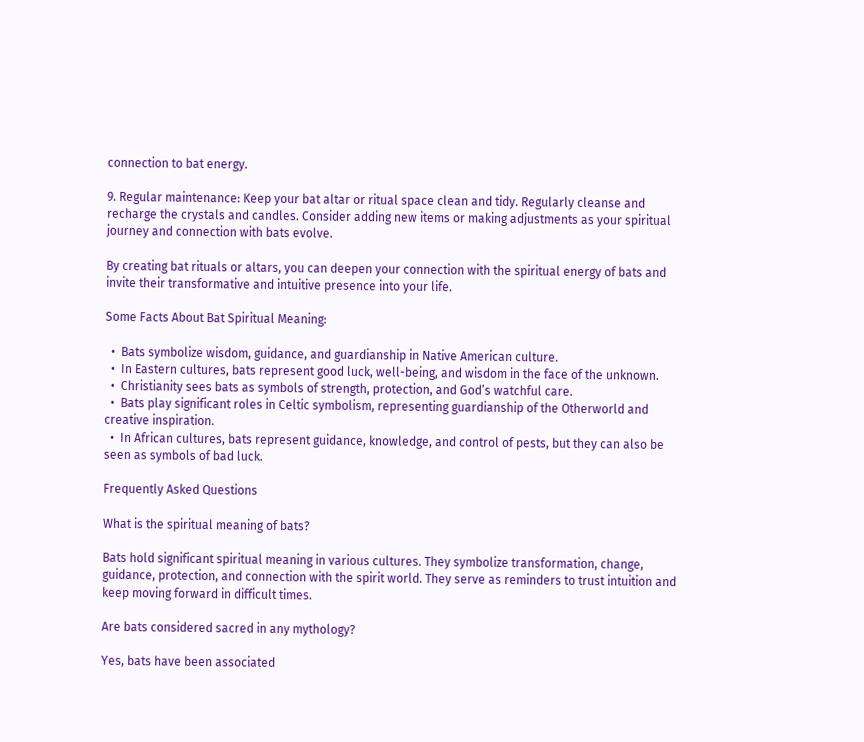connection to bat energy.

9. Regular maintenance: Keep your bat altar or ritual space clean and tidy. Regularly cleanse and recharge the crystals and candles. Consider adding new items or making adjustments as your spiritual journey and connection with bats evolve.

By creating bat rituals or altars, you can deepen your connection with the spiritual energy of bats and invite their transformative and intuitive presence into your life.

Some Facts About Bat Spiritual Meaning:

  •  Bats symbolize wisdom, guidance, and guardianship in Native American culture.
  •  In Eastern cultures, bats represent good luck, well-being, and wisdom in the face of the unknown.
  •  Christianity sees bats as symbols of strength, protection, and God’s watchful care.
  •  Bats play significant roles in Celtic symbolism, representing guardianship of the Otherworld and creative inspiration.
  •  In African cultures, bats represent guidance, knowledge, and control of pests, but they can also be seen as symbols of bad luck.

Frequently Asked Questions

What is the spiritual meaning of bats?

Bats hold significant spiritual meaning in various cultures. They symbolize transformation, change, guidance, protection, and connection with the spirit world. They serve as reminders to trust intuition and keep moving forward in difficult times.

Are bats considered sacred in any mythology?

Yes, bats have been associated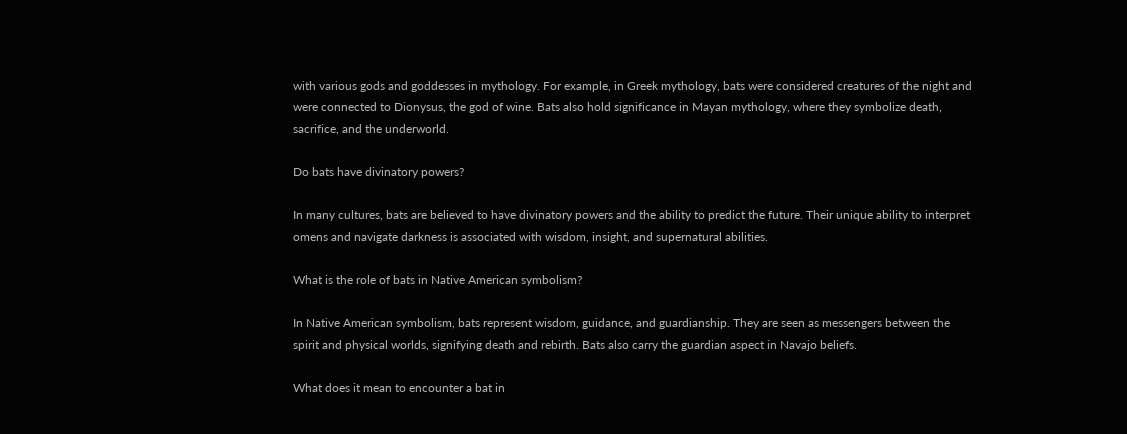with various gods and goddesses in mythology. For example, in Greek mythology, bats were considered creatures of the night and were connected to Dionysus, the god of wine. Bats also hold significance in Mayan mythology, where they symbolize death, sacrifice, and the underworld.

Do bats have divinatory powers?

In many cultures, bats are believed to have divinatory powers and the ability to predict the future. Their unique ability to interpret omens and navigate darkness is associated with wisdom, insight, and supernatural abilities.

What is the role of bats in Native American symbolism?

In Native American symbolism, bats represent wisdom, guidance, and guardianship. They are seen as messengers between the spirit and physical worlds, signifying death and rebirth. Bats also carry the guardian aspect in Navajo beliefs.

What does it mean to encounter a bat in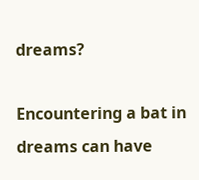dreams?

Encountering a bat in dreams can have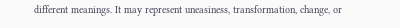different meanings. It may represent uneasiness, transformation, change, or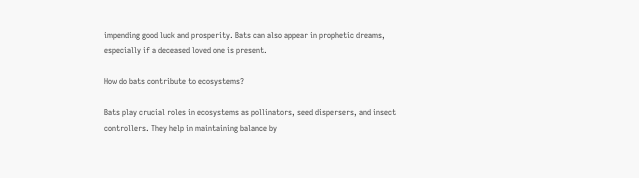impending good luck and prosperity. Bats can also appear in prophetic dreams, especially if a deceased loved one is present.

How do bats contribute to ecosystems?

Bats play crucial roles in ecosystems as pollinators, seed dispersers, and insect controllers. They help in maintaining balance by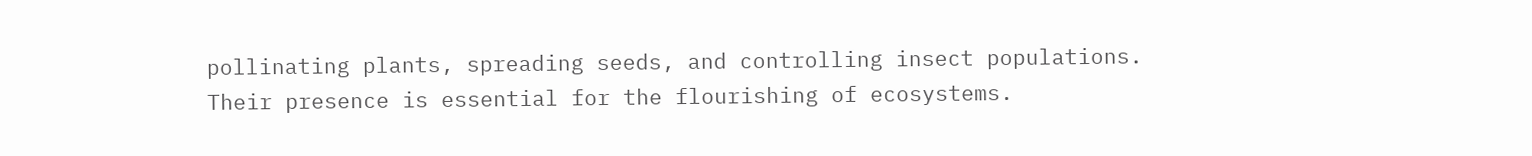pollinating plants, spreading seeds, and controlling insect populations. Their presence is essential for the flourishing of ecosystems.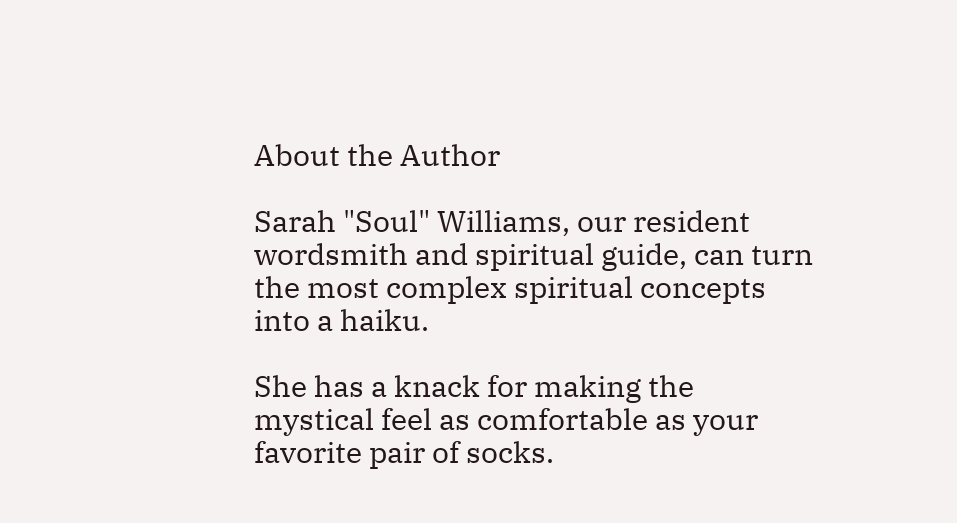About the Author

Sarah "Soul" Williams, our resident wordsmith and spiritual guide, can turn the most complex spiritual concepts into a haiku.

She has a knack for making the mystical feel as comfortable as your favorite pair of socks.